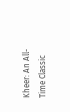Kheer: An All-Time Classic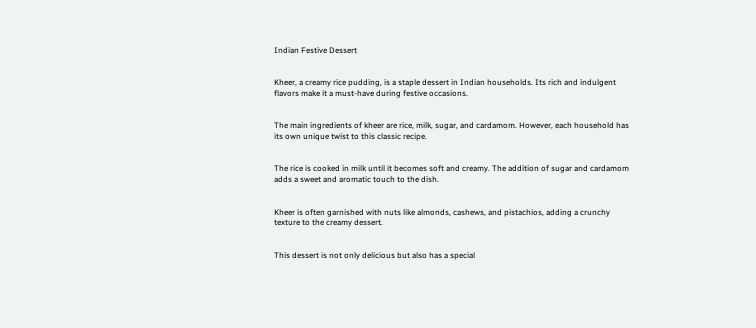Indian Festive Dessert


Kheer, a creamy rice pudding, is a staple dessert in Indian households. Its rich and indulgent flavors make it a must-have during festive occasions.


The main ingredients of kheer are rice, milk, sugar, and cardamom. However, each household has its own unique twist to this classic recipe.


The rice is cooked in milk until it becomes soft and creamy. The addition of sugar and cardamom adds a sweet and aromatic touch to the dish.


Kheer is often garnished with nuts like almonds, cashews, and pistachios, adding a crunchy texture to the creamy dessert.


This dessert is not only delicious but also has a special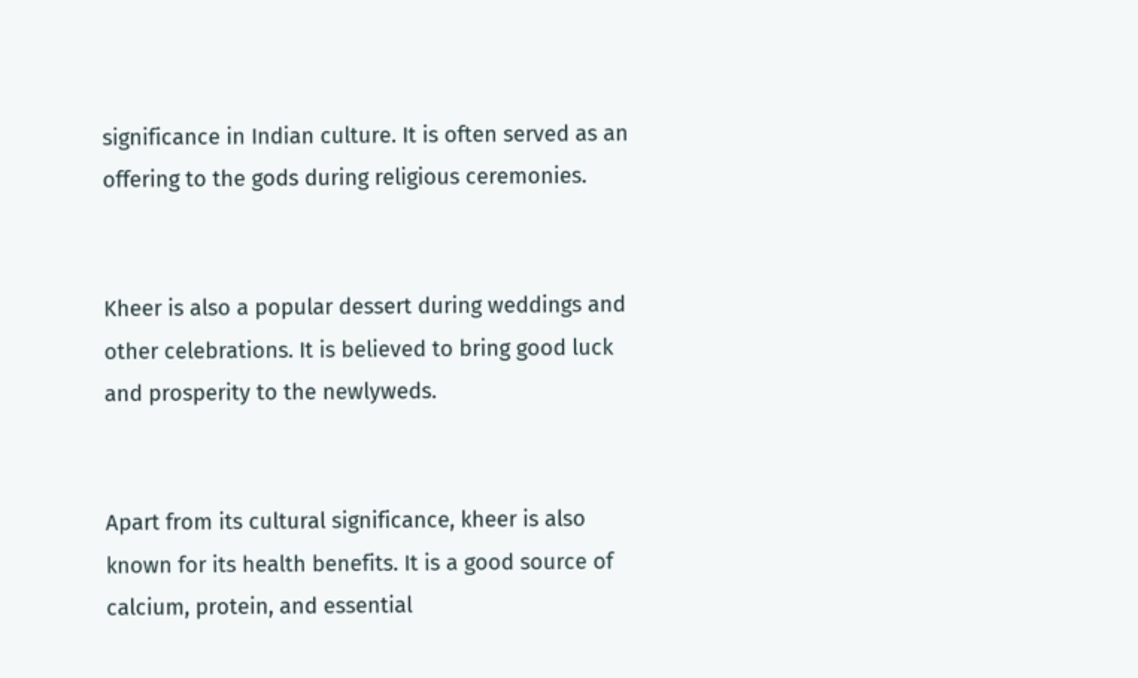significance in Indian culture. It is often served as an offering to the gods during religious ceremonies.


Kheer is also a popular dessert during weddings and other celebrations. It is believed to bring good luck and prosperity to the newlyweds.


Apart from its cultural significance, kheer is also known for its health benefits. It is a good source of calcium, protein, and essential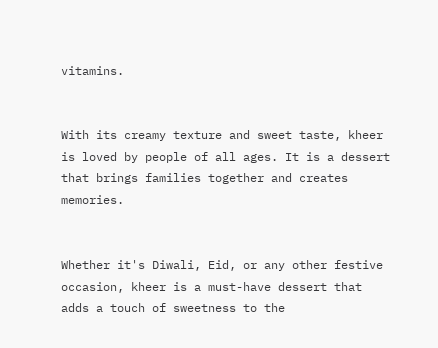vitamins.


With its creamy texture and sweet taste, kheer is loved by people of all ages. It is a dessert that brings families together and creates memories.


Whether it's Diwali, Eid, or any other festive occasion, kheer is a must-have dessert that adds a touch of sweetness to the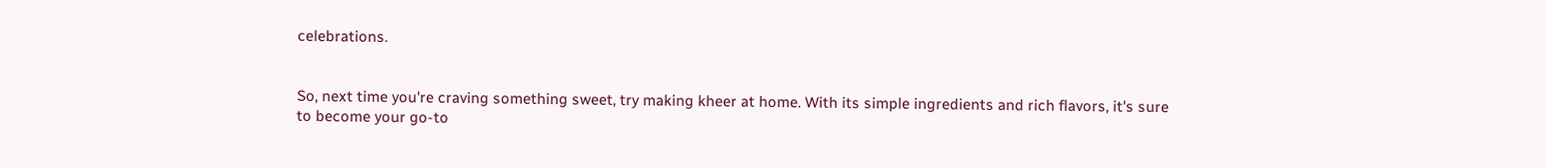celebrations.


So, next time you're craving something sweet, try making kheer at home. With its simple ingredients and rich flavors, it's sure to become your go-to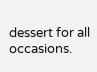dessert for all occasions.